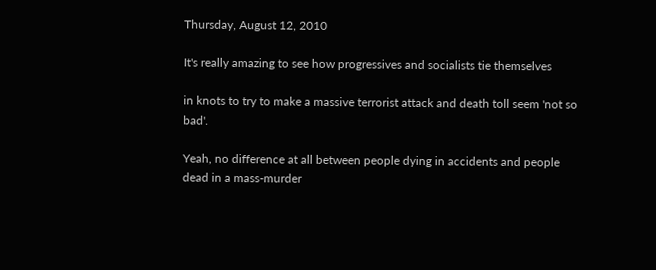Thursday, August 12, 2010

It's really amazing to see how progressives and socialists tie themselves

in knots to try to make a massive terrorist attack and death toll seem 'not so bad'.

Yeah, no difference at all between people dying in accidents and people dead in a mass-murder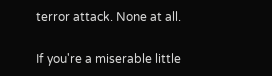terror attack. None at all.

If you're a miserable little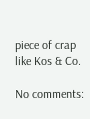piece of crap like Kos & Co.

No comments: